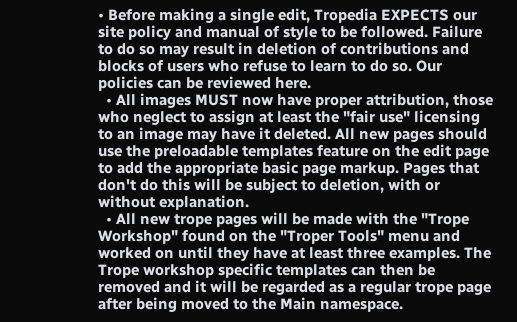• Before making a single edit, Tropedia EXPECTS our site policy and manual of style to be followed. Failure to do so may result in deletion of contributions and blocks of users who refuse to learn to do so. Our policies can be reviewed here.
  • All images MUST now have proper attribution, those who neglect to assign at least the "fair use" licensing to an image may have it deleted. All new pages should use the preloadable templates feature on the edit page to add the appropriate basic page markup. Pages that don't do this will be subject to deletion, with or without explanation.
  • All new trope pages will be made with the "Trope Workshop" found on the "Troper Tools" menu and worked on until they have at least three examples. The Trope workshop specific templates can then be removed and it will be regarded as a regular trope page after being moved to the Main namespace.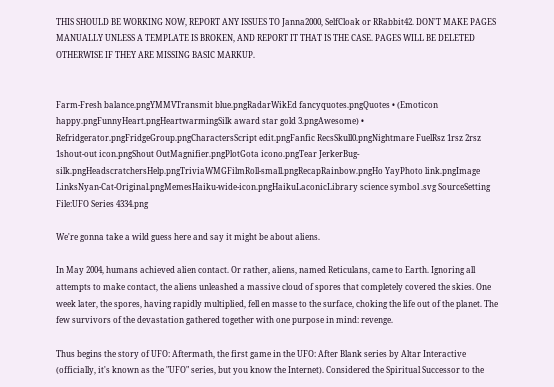THIS SHOULD BE WORKING NOW, REPORT ANY ISSUES TO Janna2000, SelfCloak or RRabbit42. DON'T MAKE PAGES MANUALLY UNLESS A TEMPLATE IS BROKEN, AND REPORT IT THAT IS THE CASE. PAGES WILL BE DELETED OTHERWISE IF THEY ARE MISSING BASIC MARKUP.


Farm-Fresh balance.pngYMMVTransmit blue.pngRadarWikEd fancyquotes.pngQuotes • (Emoticon happy.pngFunnyHeart.pngHeartwarmingSilk award star gold 3.pngAwesome) • Refridgerator.pngFridgeGroup.pngCharactersScript edit.pngFanfic RecsSkull0.pngNightmare FuelRsz 1rsz 2rsz 1shout-out icon.pngShout OutMagnifier.pngPlotGota icono.pngTear JerkerBug-silk.pngHeadscratchersHelp.pngTriviaWMGFilmRoll-small.pngRecapRainbow.pngHo YayPhoto link.pngImage LinksNyan-Cat-Original.pngMemesHaiku-wide-icon.pngHaikuLaconicLibrary science symbol .svg SourceSetting
File:UFO Series 4334.png

We're gonna take a wild guess here and say it might be about aliens.

In May 2004, humans achieved alien contact. Or rather, aliens, named Reticulans, came to Earth. Ignoring all attempts to make contact, the aliens unleashed a massive cloud of spores that completely covered the skies. One week later, the spores, having rapidly multiplied, fell en masse to the surface, choking the life out of the planet. The few survivors of the devastation gathered together with one purpose in mind: revenge.

Thus begins the story of UFO: Aftermath, the first game in the UFO: After Blank series by Altar Interactive (officially, it's known as the "UFO" series, but you know the Internet). Considered the Spiritual Successor to the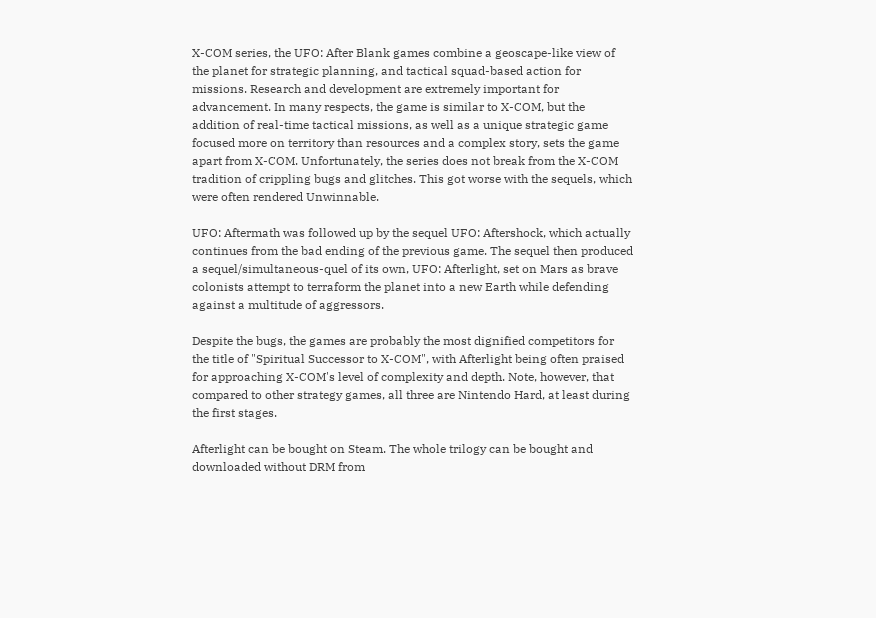X-COM series, the UFO: After Blank games combine a geoscape-like view of the planet for strategic planning, and tactical squad-based action for missions. Research and development are extremely important for advancement. In many respects, the game is similar to X-COM, but the addition of real-time tactical missions, as well as a unique strategic game focused more on territory than resources and a complex story, sets the game apart from X-COM. Unfortunately, the series does not break from the X-COM tradition of crippling bugs and glitches. This got worse with the sequels, which were often rendered Unwinnable.

UFO: Aftermath was followed up by the sequel UFO: Aftershock, which actually continues from the bad ending of the previous game. The sequel then produced a sequel/simultaneous-quel of its own, UFO: Afterlight, set on Mars as brave colonists attempt to terraform the planet into a new Earth while defending against a multitude of aggressors.

Despite the bugs, the games are probably the most dignified competitors for the title of "Spiritual Successor to X-COM", with Afterlight being often praised for approaching X-COM's level of complexity and depth. Note, however, that compared to other strategy games, all three are Nintendo Hard, at least during the first stages.

Afterlight can be bought on Steam. The whole trilogy can be bought and downloaded without DRM from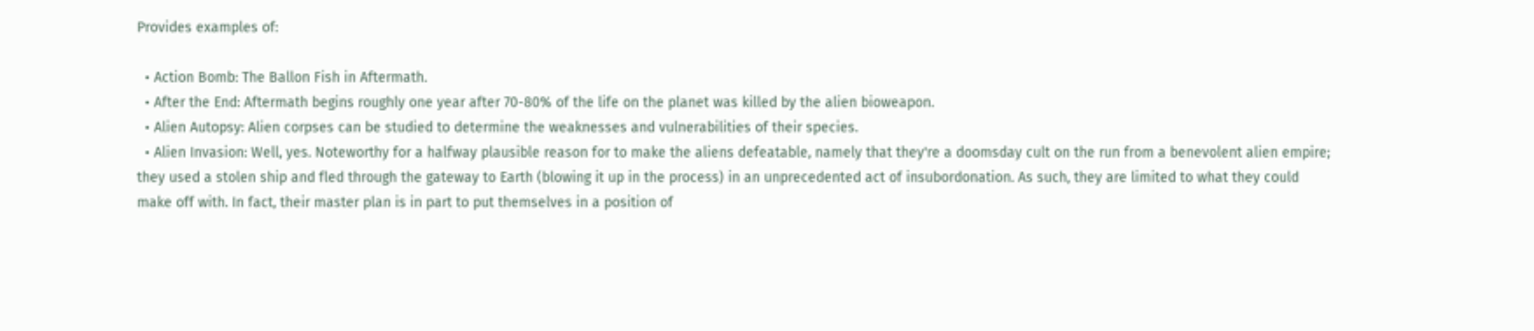Provides examples of:

  • Action Bomb: The Ballon Fish in Aftermath.
  • After the End: Aftermath begins roughly one year after 70-80% of the life on the planet was killed by the alien bioweapon.
  • Alien Autopsy: Alien corpses can be studied to determine the weaknesses and vulnerabilities of their species.
  • Alien Invasion: Well, yes. Noteworthy for a halfway plausible reason for to make the aliens defeatable, namely that they're a doomsday cult on the run from a benevolent alien empire; they used a stolen ship and fled through the gateway to Earth (blowing it up in the process) in an unprecedented act of insubordonation. As such, they are limited to what they could make off with. In fact, their master plan is in part to put themselves in a position of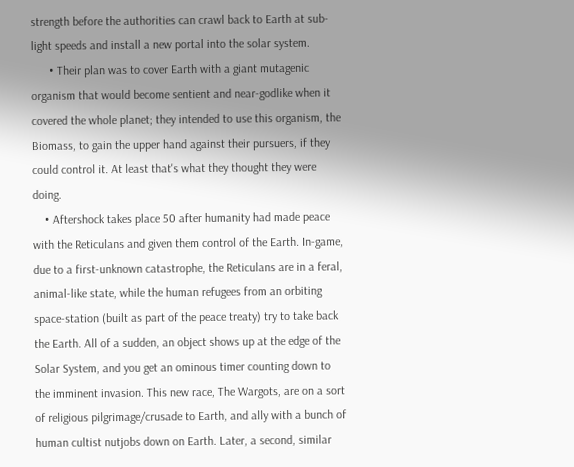strength before the authorities can crawl back to Earth at sub-light speeds and install a new portal into the solar system.
      • Their plan was to cover Earth with a giant mutagenic organism that would become sentient and near-godlike when it covered the whole planet; they intended to use this organism, the Biomass, to gain the upper hand against their pursuers, if they could control it. At least that's what they thought they were doing.
    • Aftershock takes place 50 after humanity had made peace with the Reticulans and given them control of the Earth. In-game, due to a first-unknown catastrophe, the Reticulans are in a feral, animal-like state, while the human refugees from an orbiting space-station (built as part of the peace treaty) try to take back the Earth. All of a sudden, an object shows up at the edge of the Solar System, and you get an ominous timer counting down to the imminent invasion. This new race, The Wargots, are on a sort of religious pilgrimage/crusade to Earth, and ally with a bunch of human cultist nutjobs down on Earth. Later, a second, similar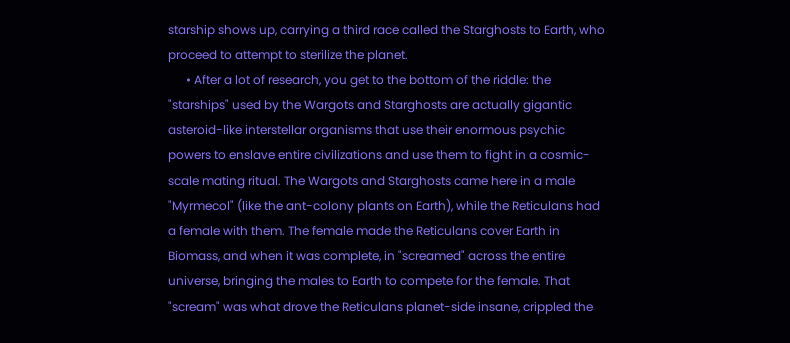starship shows up, carrying a third race called the Starghosts to Earth, who proceed to attempt to sterilize the planet.
      • After a lot of research, you get to the bottom of the riddle: the "starships" used by the Wargots and Starghosts are actually gigantic asteroid-like interstellar organisms that use their enormous psychic powers to enslave entire civilizations and use them to fight in a cosmic-scale mating ritual. The Wargots and Starghosts came here in a male "Myrmecol" (like the ant-colony plants on Earth), while the Reticulans had a female with them. The female made the Reticulans cover Earth in Biomass, and when it was complete, in "screamed" across the entire universe, bringing the males to Earth to compete for the female. That "scream" was what drove the Reticulans planet-side insane, crippled the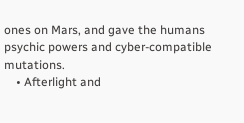ones on Mars, and gave the humans psychic powers and cyber-compatible mutations.
    • Afterlight and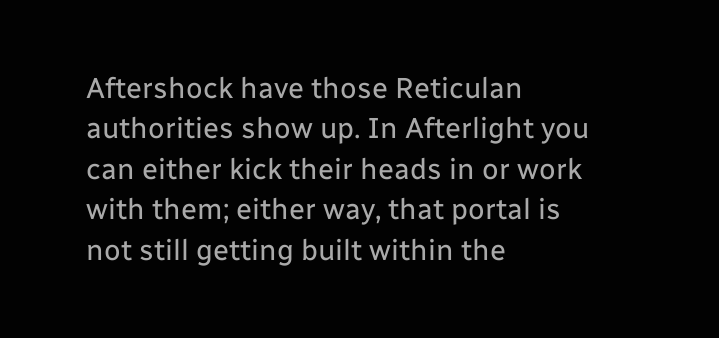Aftershock have those Reticulan authorities show up. In Afterlight you can either kick their heads in or work with them; either way, that portal is not still getting built within the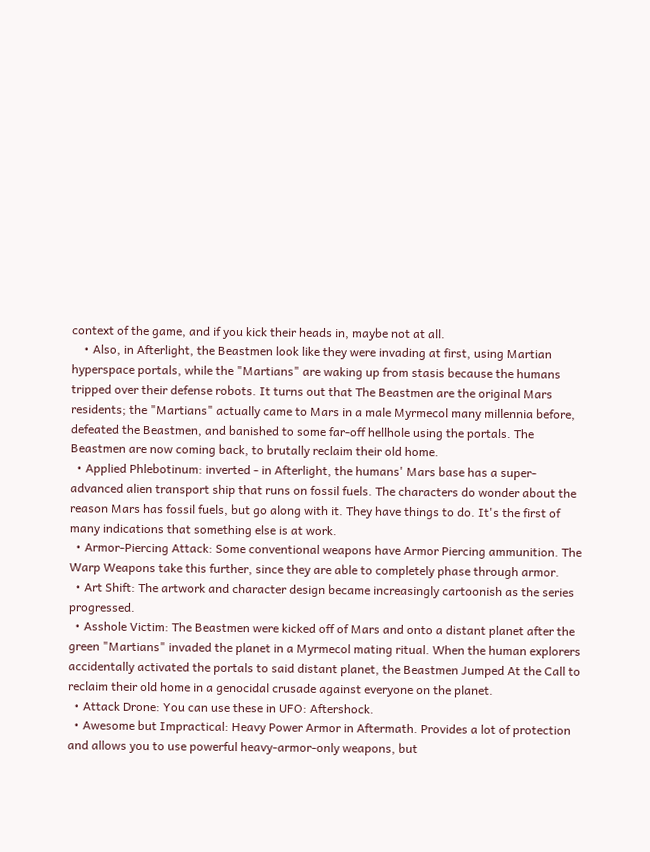context of the game, and if you kick their heads in, maybe not at all.
    • Also, in Afterlight, the Beastmen look like they were invading at first, using Martian hyperspace portals, while the "Martians" are waking up from stasis because the humans tripped over their defense robots. It turns out that The Beastmen are the original Mars residents; the "Martians" actually came to Mars in a male Myrmecol many millennia before, defeated the Beastmen, and banished to some far-off hellhole using the portals. The Beastmen are now coming back, to brutally reclaim their old home.
  • Applied Phlebotinum: inverted - in Afterlight, the humans' Mars base has a super-advanced alien transport ship that runs on fossil fuels. The characters do wonder about the reason Mars has fossil fuels, but go along with it. They have things to do. It's the first of many indications that something else is at work.
  • Armor-Piercing Attack: Some conventional weapons have Armor Piercing ammunition. The Warp Weapons take this further, since they are able to completely phase through armor.
  • Art Shift: The artwork and character design became increasingly cartoonish as the series progressed.
  • Asshole Victim: The Beastmen were kicked off of Mars and onto a distant planet after the green "Martians" invaded the planet in a Myrmecol mating ritual. When the human explorers accidentally activated the portals to said distant planet, the Beastmen Jumped At the Call to reclaim their old home in a genocidal crusade against everyone on the planet.
  • Attack Drone: You can use these in UFO: Aftershock.
  • Awesome but Impractical: Heavy Power Armor in Aftermath. Provides a lot of protection and allows you to use powerful heavy-armor-only weapons, but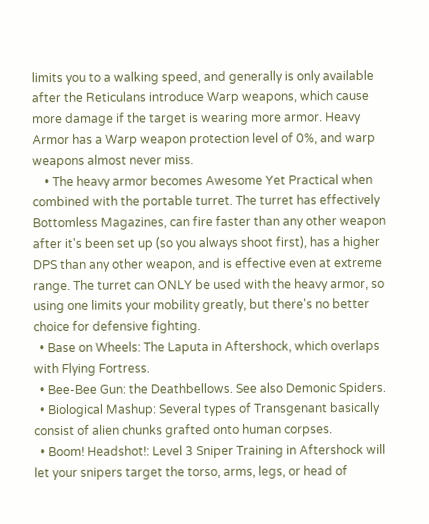limits you to a walking speed, and generally is only available after the Reticulans introduce Warp weapons, which cause more damage if the target is wearing more armor. Heavy Armor has a Warp weapon protection level of 0%, and warp weapons almost never miss.
    • The heavy armor becomes Awesome Yet Practical when combined with the portable turret. The turret has effectively Bottomless Magazines, can fire faster than any other weapon after it's been set up (so you always shoot first), has a higher DPS than any other weapon, and is effective even at extreme range. The turret can ONLY be used with the heavy armor, so using one limits your mobility greatly, but there's no better choice for defensive fighting.
  • Base on Wheels: The Laputa in Aftershock, which overlaps with Flying Fortress.
  • Bee-Bee Gun: the Deathbellows. See also Demonic Spiders.
  • Biological Mashup: Several types of Transgenant basically consist of alien chunks grafted onto human corpses.
  • Boom! Headshot!: Level 3 Sniper Training in Aftershock will let your snipers target the torso, arms, legs, or head of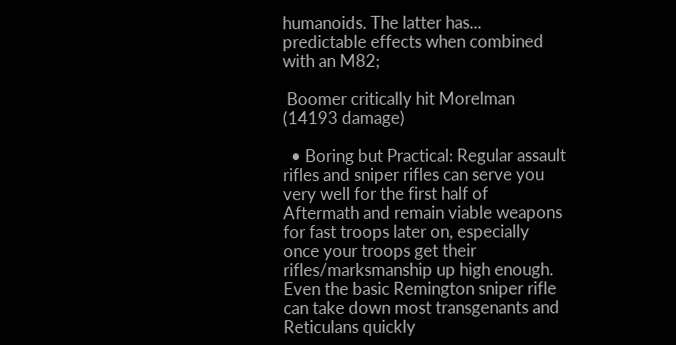humanoids. The latter has... predictable effects when combined with an M82;

 Boomer critically hit Morelman (14193 damage)

  • Boring but Practical: Regular assault rifles and sniper rifles can serve you very well for the first half of Aftermath and remain viable weapons for fast troops later on, especially once your troops get their rifles/marksmanship up high enough. Even the basic Remington sniper rifle can take down most transgenants and Reticulans quickly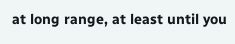at long range, at least until you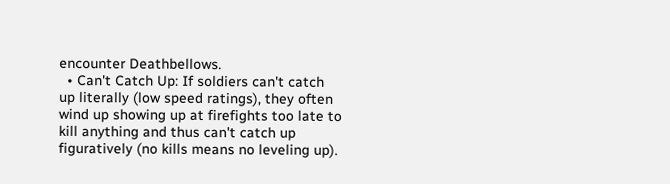encounter Deathbellows.
  • Can't Catch Up: If soldiers can't catch up literally (low speed ratings), they often wind up showing up at firefights too late to kill anything and thus can't catch up figuratively (no kills means no leveling up).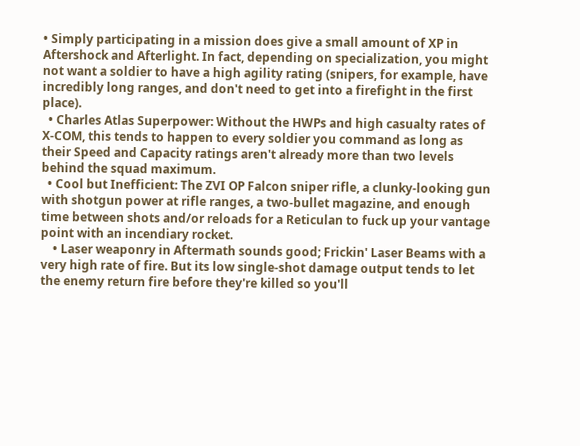• Simply participating in a mission does give a small amount of XP in Aftershock and Afterlight. In fact, depending on specialization, you might not want a soldier to have a high agility rating (snipers, for example, have incredibly long ranges, and don't need to get into a firefight in the first place).
  • Charles Atlas Superpower: Without the HWPs and high casualty rates of X-COM, this tends to happen to every soldier you command as long as their Speed and Capacity ratings aren't already more than two levels behind the squad maximum.
  • Cool but Inefficient: The ZVI OP Falcon sniper rifle, a clunky-looking gun with shotgun power at rifle ranges, a two-bullet magazine, and enough time between shots and/or reloads for a Reticulan to fuck up your vantage point with an incendiary rocket.
    • Laser weaponry in Aftermath sounds good; Frickin' Laser Beams with a very high rate of fire. But its low single-shot damage output tends to let the enemy return fire before they're killed so you'll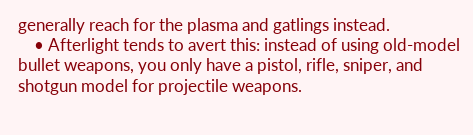generally reach for the plasma and gatlings instead.
    • Afterlight tends to avert this: instead of using old-model bullet weapons, you only have a pistol, rifle, sniper, and shotgun model for projectile weapons.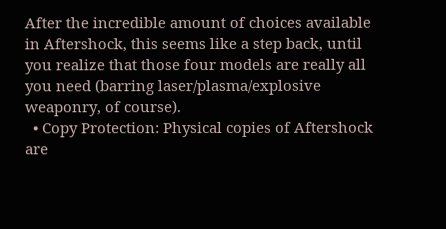After the incredible amount of choices available in Aftershock, this seems like a step back, until you realize that those four models are really all you need (barring laser/plasma/explosive weaponry, of course).
  • Copy Protection: Physical copies of Aftershock are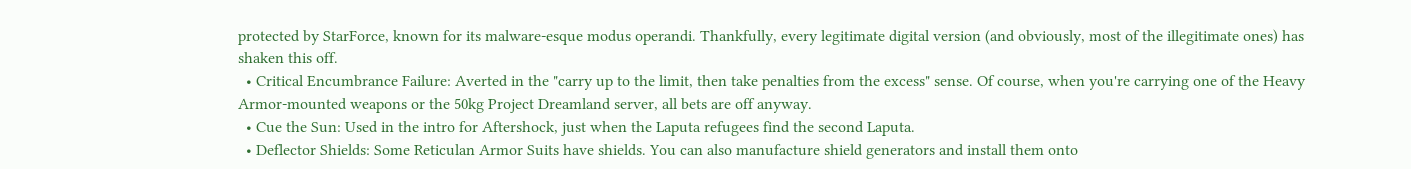protected by StarForce, known for its malware-esque modus operandi. Thankfully, every legitimate digital version (and obviously, most of the illegitimate ones) has shaken this off.
  • Critical Encumbrance Failure: Averted in the "carry up to the limit, then take penalties from the excess" sense. Of course, when you're carrying one of the Heavy Armor-mounted weapons or the 50kg Project Dreamland server, all bets are off anyway.
  • Cue the Sun: Used in the intro for Aftershock, just when the Laputa refugees find the second Laputa.
  • Deflector Shields: Some Reticulan Armor Suits have shields. You can also manufacture shield generators and install them onto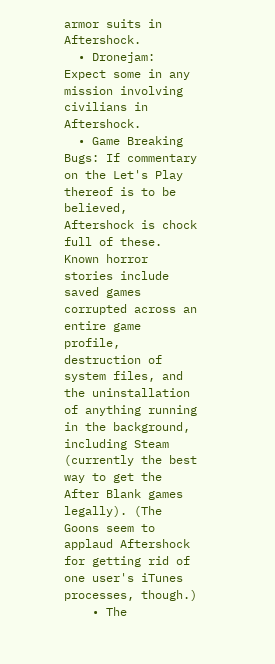armor suits in Aftershock.
  • Dronejam: Expect some in any mission involving civilians in Aftershock.
  • Game Breaking Bugs: If commentary on the Let's Play thereof is to be believed, Aftershock is chock full of these. Known horror stories include saved games corrupted across an entire game profile, destruction of system files, and the uninstallation of anything running in the background, including Steam (currently the best way to get the After Blank games legally). (The Goons seem to applaud Aftershock for getting rid of one user's iTunes processes, though.)
    • The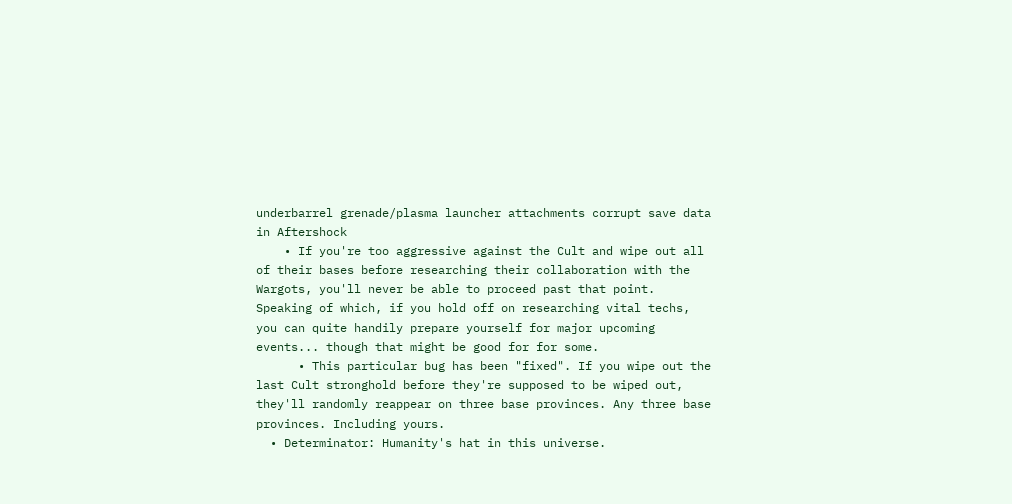underbarrel grenade/plasma launcher attachments corrupt save data in Aftershock
    • If you're too aggressive against the Cult and wipe out all of their bases before researching their collaboration with the Wargots, you'll never be able to proceed past that point. Speaking of which, if you hold off on researching vital techs, you can quite handily prepare yourself for major upcoming events... though that might be good for for some.
      • This particular bug has been "fixed". If you wipe out the last Cult stronghold before they're supposed to be wiped out, they'll randomly reappear on three base provinces. Any three base provinces. Including yours.
  • Determinator: Humanity's hat in this universe.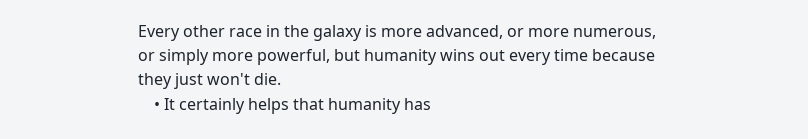Every other race in the galaxy is more advanced, or more numerous, or simply more powerful, but humanity wins out every time because they just won't die.
    • It certainly helps that humanity has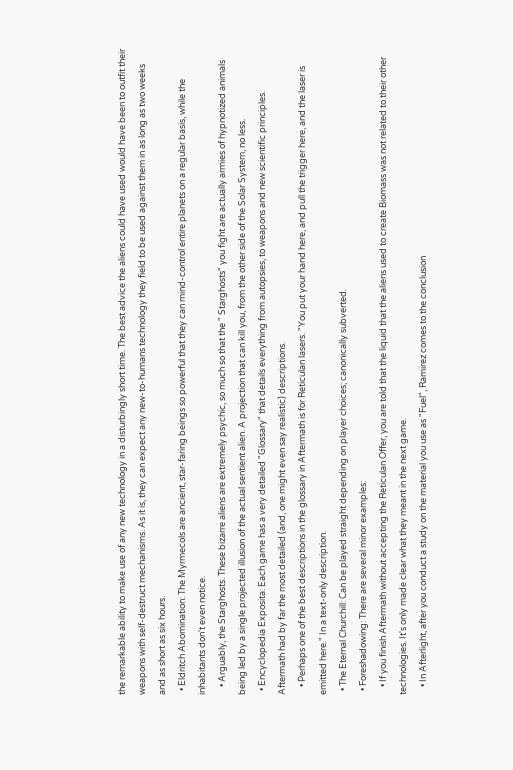the remarkable ability to make use of any new technology in a disturbingly short time. The best advice the aliens could have used would have been to outfit their weapons with self-destruct mechanisms. As it is, they can expect any new-to-humans technology they field to be used against them in as long as two weeks and as short as six hours.
  • Eldritch Abomination: The Myrmecols are ancient, star-faring beings so powerful that they can mind-control entire planets on a regular basis, while the inhabitants don't even notice.
    • Arguably, the Starghosts. These bizarre aliens are extremely psychic, so much so that the " Starghosts" you fight are actually armies of hypnotized animals being led by a single projected illusion of the actual sentient alien. A projection that can kill you, from the other side of the Solar System, no less.
  • Encyclopedia Exposita: Each game has a very detailed "Glossary" that details everything from autopsies, to weapons and new scientific principles. Aftermath had by far the most detailed (and, one might even say realistic) descriptions.
    • Perhaps one of the best descriptions in the glossary in Aftermath is for Reticulan lasers. "You put your hand here, and pull the trigger here, and the laser is emitted here." In a text-only description.
  • The Eternal Churchill: Can be played straight depending on player choices; canonically subverted.
  • Foreshadowing: There are several minor examples:
    • If you finish Aftermath without accepting the Reticulan Offer, you are told that the liquid that the aliens used to create Biomass was not related to their other technologies. It's only made clear what they meant in the next game.
    • In Afterlight, after you conduct a study on the material you use as "Fuel", Ramirez comes to the conclusion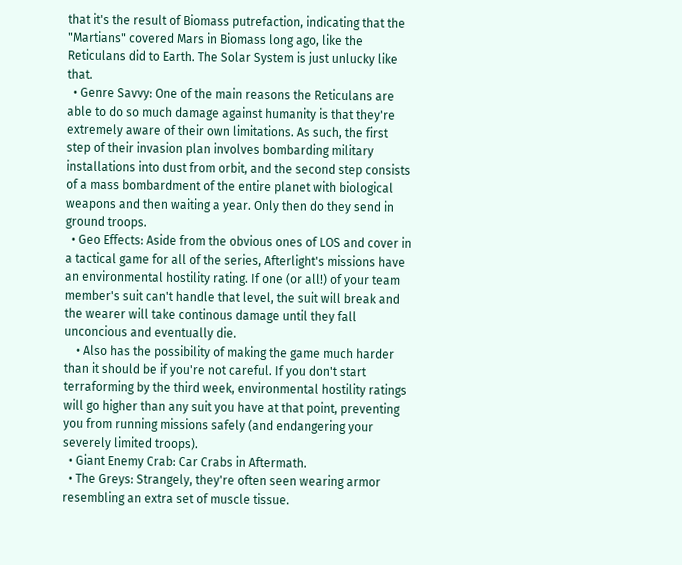that it's the result of Biomass putrefaction, indicating that the "Martians" covered Mars in Biomass long ago, like the Reticulans did to Earth. The Solar System is just unlucky like that.
  • Genre Savvy: One of the main reasons the Reticulans are able to do so much damage against humanity is that they're extremely aware of their own limitations. As such, the first step of their invasion plan involves bombarding military installations into dust from orbit, and the second step consists of a mass bombardment of the entire planet with biological weapons and then waiting a year. Only then do they send in ground troops.
  • Geo Effects: Aside from the obvious ones of LOS and cover in a tactical game for all of the series, Afterlight's missions have an environmental hostility rating. If one (or all!) of your team member's suit can't handle that level, the suit will break and the wearer will take continous damage until they fall unconcious and eventually die.
    • Also has the possibility of making the game much harder than it should be if you're not careful. If you don't start terraforming by the third week, environmental hostility ratings will go higher than any suit you have at that point, preventing you from running missions safely (and endangering your severely limited troops).
  • Giant Enemy Crab: Car Crabs in Aftermath.
  • The Greys: Strangely, they're often seen wearing armor resembling an extra set of muscle tissue.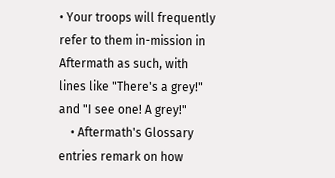• Your troops will frequently refer to them in-mission in Aftermath as such, with lines like "There's a grey!" and "I see one! A grey!"
    • Aftermath's Glossary entries remark on how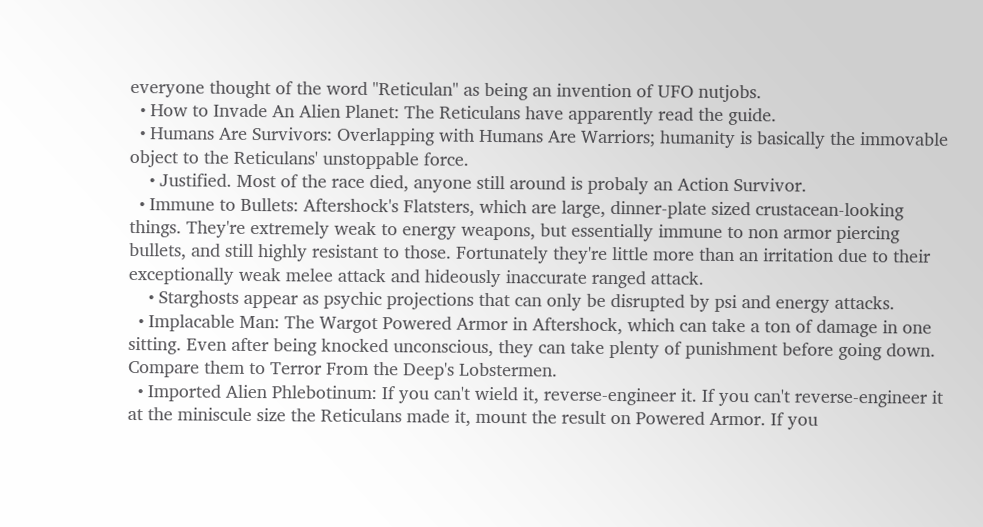everyone thought of the word "Reticulan" as being an invention of UFO nutjobs.
  • How to Invade An Alien Planet: The Reticulans have apparently read the guide.
  • Humans Are Survivors: Overlapping with Humans Are Warriors; humanity is basically the immovable object to the Reticulans' unstoppable force.
    • Justified. Most of the race died, anyone still around is probaly an Action Survivor.
  • Immune to Bullets: Aftershock's Flatsters, which are large, dinner-plate sized crustacean-looking things. They're extremely weak to energy weapons, but essentially immune to non armor piercing bullets, and still highly resistant to those. Fortunately they're little more than an irritation due to their exceptionally weak melee attack and hideously inaccurate ranged attack.
    • Starghosts appear as psychic projections that can only be disrupted by psi and energy attacks.
  • Implacable Man: The Wargot Powered Armor in Aftershock, which can take a ton of damage in one sitting. Even after being knocked unconscious, they can take plenty of punishment before going down. Compare them to Terror From the Deep's Lobstermen.
  • Imported Alien Phlebotinum: If you can't wield it, reverse-engineer it. If you can't reverse-engineer it at the miniscule size the Reticulans made it, mount the result on Powered Armor. If you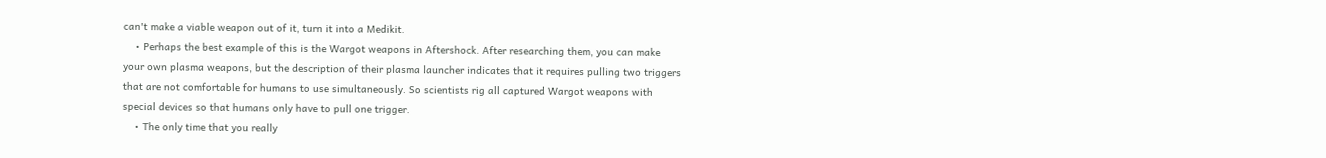can't make a viable weapon out of it, turn it into a Medikit.
    • Perhaps the best example of this is the Wargot weapons in Aftershock. After researching them, you can make your own plasma weapons, but the description of their plasma launcher indicates that it requires pulling two triggers that are not comfortable for humans to use simultaneously. So scientists rig all captured Wargot weapons with special devices so that humans only have to pull one trigger.
    • The only time that you really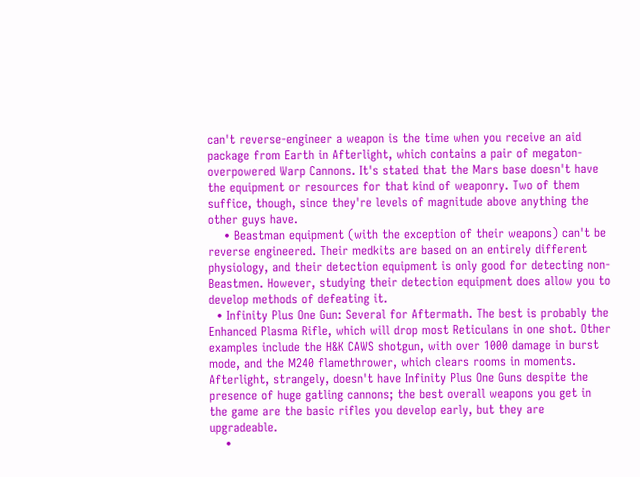can't reverse-engineer a weapon is the time when you receive an aid package from Earth in Afterlight, which contains a pair of megaton-overpowered Warp Cannons. It's stated that the Mars base doesn't have the equipment or resources for that kind of weaponry. Two of them suffice, though, since they're levels of magnitude above anything the other guys have.
    • Beastman equipment (with the exception of their weapons) can't be reverse engineered. Their medkits are based on an entirely different physiology, and their detection equipment is only good for detecting non-Beastmen. However, studying their detection equipment does allow you to develop methods of defeating it.
  • Infinity Plus One Gun: Several for Aftermath. The best is probably the Enhanced Plasma Rifle, which will drop most Reticulans in one shot. Other examples include the H&K CAWS shotgun, with over 1000 damage in burst mode, and the M240 flamethrower, which clears rooms in moments. Afterlight, strangely, doesn't have Infinity Plus One Guns despite the presence of huge gatling cannons; the best overall weapons you get in the game are the basic rifles you develop early, but they are upgradeable.
    •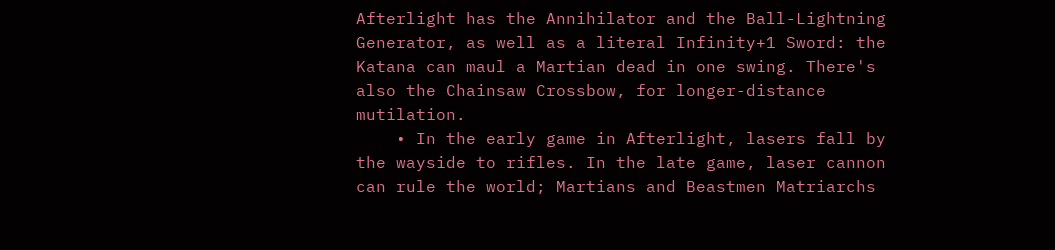Afterlight has the Annihilator and the Ball-Lightning Generator, as well as a literal Infinity+1 Sword: the Katana can maul a Martian dead in one swing. There's also the Chainsaw Crossbow, for longer-distance mutilation.
    • In the early game in Afterlight, lasers fall by the wayside to rifles. In the late game, laser cannon can rule the world; Martians and Beastmen Matriarchs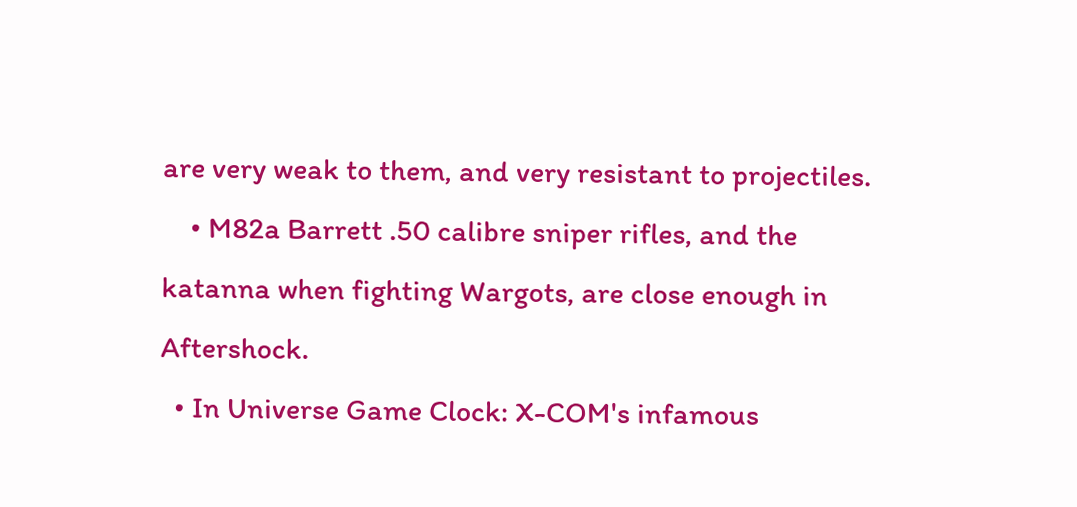are very weak to them, and very resistant to projectiles.
    • M82a Barrett .50 calibre sniper rifles, and the katanna when fighting Wargots, are close enough in Aftershock.
  • In Universe Game Clock: X-COM's infamous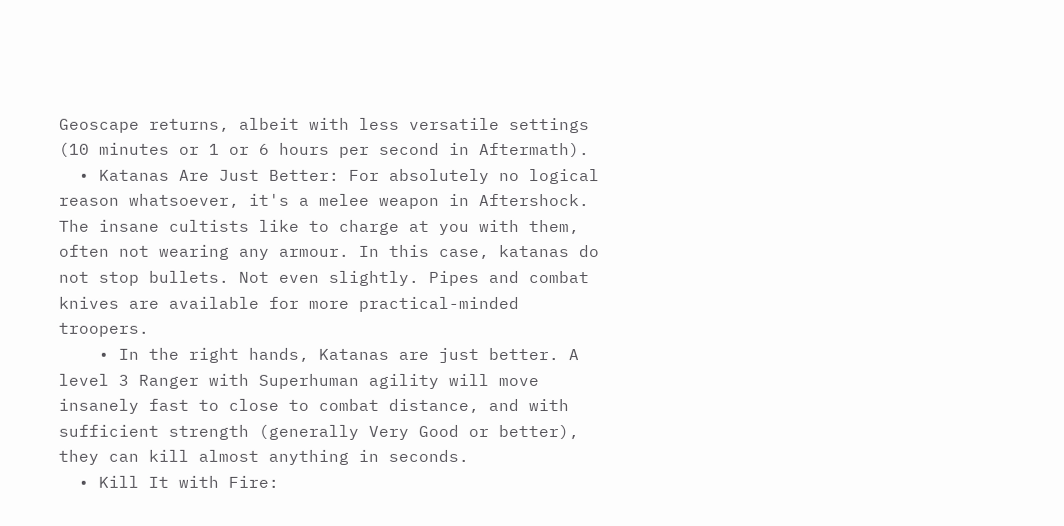Geoscape returns, albeit with less versatile settings (10 minutes or 1 or 6 hours per second in Aftermath).
  • Katanas Are Just Better: For absolutely no logical reason whatsoever, it's a melee weapon in Aftershock. The insane cultists like to charge at you with them, often not wearing any armour. In this case, katanas do not stop bullets. Not even slightly. Pipes and combat knives are available for more practical-minded troopers.
    • In the right hands, Katanas are just better. A level 3 Ranger with Superhuman agility will move insanely fast to close to combat distance, and with sufficient strength (generally Very Good or better), they can kill almost anything in seconds.
  • Kill It with Fire: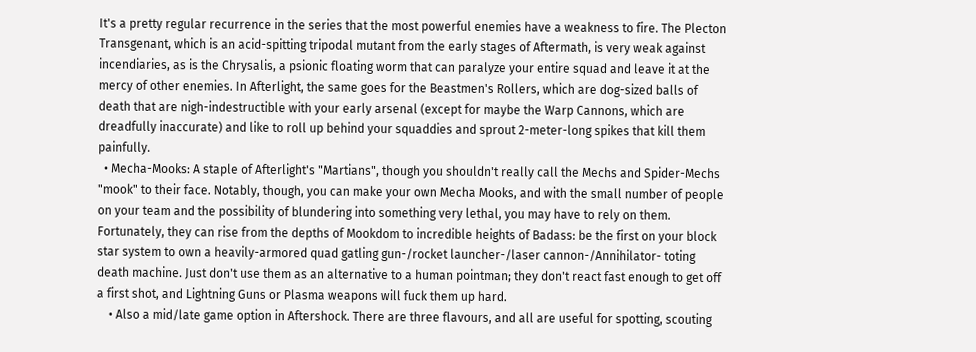It's a pretty regular recurrence in the series that the most powerful enemies have a weakness to fire. The Plecton Transgenant, which is an acid-spitting tripodal mutant from the early stages of Aftermath, is very weak against incendiaries, as is the Chrysalis, a psionic floating worm that can paralyze your entire squad and leave it at the mercy of other enemies. In Afterlight, the same goes for the Beastmen's Rollers, which are dog-sized balls of death that are nigh-indestructible with your early arsenal (except for maybe the Warp Cannons, which are dreadfully inaccurate) and like to roll up behind your squaddies and sprout 2-meter-long spikes that kill them painfully.
  • Mecha-Mooks: A staple of Afterlight's "Martians", though you shouldn't really call the Mechs and Spider-Mechs "mook" to their face. Notably, though, you can make your own Mecha Mooks, and with the small number of people on your team and the possibility of blundering into something very lethal, you may have to rely on them. Fortunately, they can rise from the depths of Mookdom to incredible heights of Badass: be the first on your block star system to own a heavily-armored quad gatling gun-/rocket launcher-/laser cannon-/Annihilator- toting death machine. Just don't use them as an alternative to a human pointman; they don't react fast enough to get off a first shot, and Lightning Guns or Plasma weapons will fuck them up hard.
    • Also a mid/late game option in Aftershock. There are three flavours, and all are useful for spotting, scouting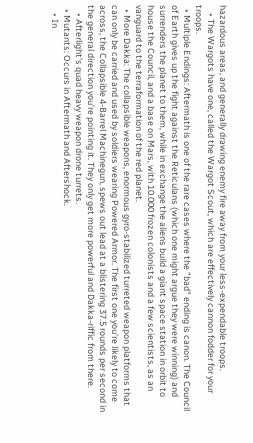hazardous areas, and generally drawing enemy fire away from your less-expendable troops.
    • The Wargots have one, called the Wargot Scout, which are effectively cannon fodder for your troops.
  • Multiple Endings: Aftermath is one of the rare cases where the "bad" ending is canon. The Council of Earth gives up the fight against the Reticulans (which one might argue they were winning) and surrenders the planet to them, while in exchange the aliens build a giant space station in orbit to house the Council, and a base on Mars, with 10.000 frozen colonists and a few scientists, as an vanguard to the terraformation of the red planet.
  • More Dakka: The collapsible weapons, enormous gyro-stabilized turreted weapon platforms that can only be carried and used by soldiers wearing Powered Armor. The first one you're likely to come across, the Collapsible 4-Barrel Machinegun, spews out lead at a blistering 37.5 rounds per second in the general direction you're pointing it. They only get more powerful and Dakka-riffic from there.
    • Afterlight's quad heavy weapon drone turrets.
  • Mutants: Occurs in Aftermath and Aftershock.
    • In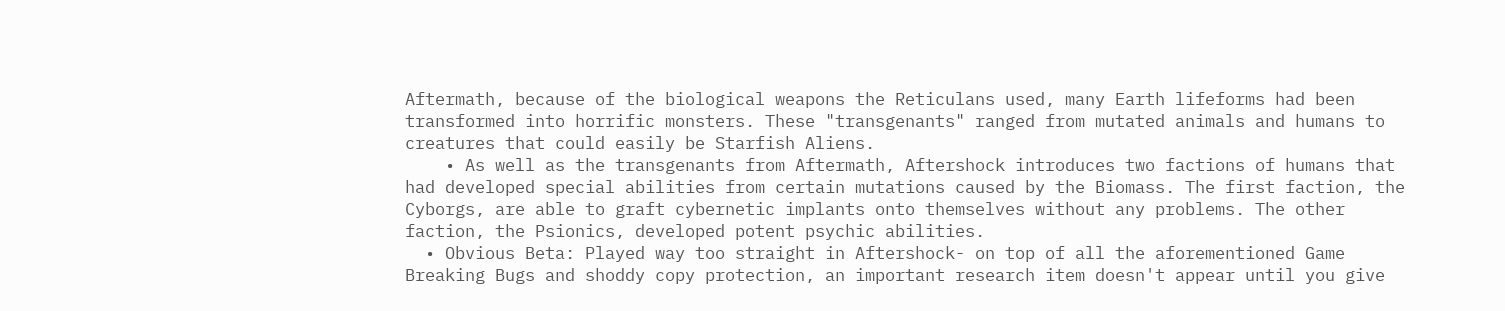Aftermath, because of the biological weapons the Reticulans used, many Earth lifeforms had been transformed into horrific monsters. These "transgenants" ranged from mutated animals and humans to creatures that could easily be Starfish Aliens.
    • As well as the transgenants from Aftermath, Aftershock introduces two factions of humans that had developed special abilities from certain mutations caused by the Biomass. The first faction, the Cyborgs, are able to graft cybernetic implants onto themselves without any problems. The other faction, the Psionics, developed potent psychic abilities.
  • Obvious Beta: Played way too straight in Aftershock- on top of all the aforementioned Game Breaking Bugs and shoddy copy protection, an important research item doesn't appear until you give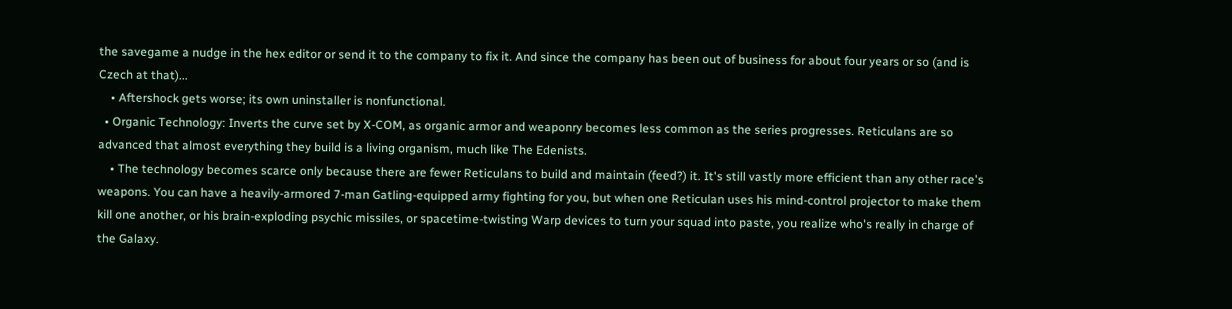the savegame a nudge in the hex editor or send it to the company to fix it. And since the company has been out of business for about four years or so (and is Czech at that)...
    • Aftershock gets worse; its own uninstaller is nonfunctional.
  • Organic Technology: Inverts the curve set by X-COM, as organic armor and weaponry becomes less common as the series progresses. Reticulans are so advanced that almost everything they build is a living organism, much like The Edenists.
    • The technology becomes scarce only because there are fewer Reticulans to build and maintain (feed?) it. It's still vastly more efficient than any other race's weapons. You can have a heavily-armored 7-man Gatling-equipped army fighting for you, but when one Reticulan uses his mind-control projector to make them kill one another, or his brain-exploding psychic missiles, or spacetime-twisting Warp devices to turn your squad into paste, you realize who's really in charge of the Galaxy.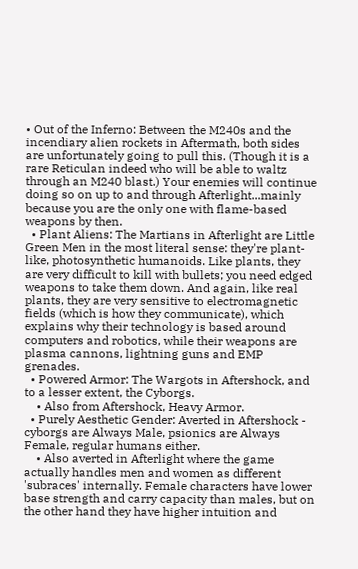• Out of the Inferno: Between the M240s and the incendiary alien rockets in Aftermath, both sides are unfortunately going to pull this. (Though it is a rare Reticulan indeed who will be able to waltz through an M240 blast.) Your enemies will continue doing so on up to and through Afterlight...mainly because you are the only one with flame-based weapons by then.
  • Plant Aliens: The Martians in Afterlight are Little Green Men in the most literal sense: they're plant-like, photosynthetic humanoids. Like plants, they are very difficult to kill with bullets; you need edged weapons to take them down. And again, like real plants, they are very sensitive to electromagnetic fields (which is how they communicate), which explains why their technology is based around computers and robotics, while their weapons are plasma cannons, lightning guns and EMP grenades.
  • Powered Armor: The Wargots in Aftershock, and to a lesser extent, the Cyborgs.
    • Also from Aftershock, Heavy Armor.
  • Purely Aesthetic Gender: Averted in Aftershock - cyborgs are Always Male, psionics are Always Female, regular humans either.
    • Also averted in Afterlight where the game actually handles men and women as different 'subraces' internally. Female characters have lower base strength and carry capacity than males, but on the other hand they have higher intuition and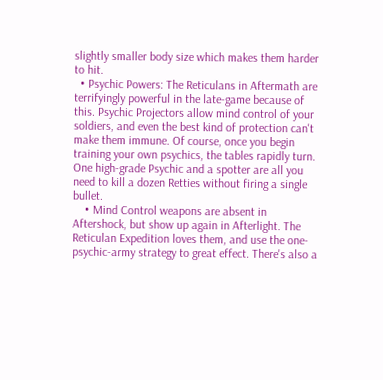slightly smaller body size which makes them harder to hit.
  • Psychic Powers: The Reticulans in Aftermath are terrifyingly powerful in the late-game because of this. Psychic Projectors allow mind control of your soldiers, and even the best kind of protection can't make them immune. Of course, once you begin training your own psychics, the tables rapidly turn. One high-grade Psychic and a spotter are all you need to kill a dozen Retties without firing a single bullet.
    • Mind Control weapons are absent in Aftershock, but show up again in Afterlight. The Reticulan Expedition loves them, and use the one-psychic-army strategy to great effect. There's also a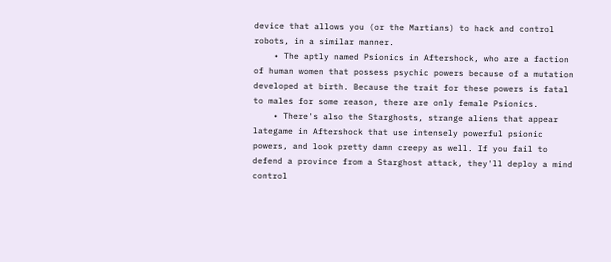device that allows you (or the Martians) to hack and control robots, in a similar manner.
    • The aptly named Psionics in Aftershock, who are a faction of human women that possess psychic powers because of a mutation developed at birth. Because the trait for these powers is fatal to males for some reason, there are only female Psionics.
    • There's also the Starghosts, strange aliens that appear lategame in Aftershock that use intensely powerful psionic powers, and look pretty damn creepy as well. If you fail to defend a province from a Starghost attack, they'll deploy a mind control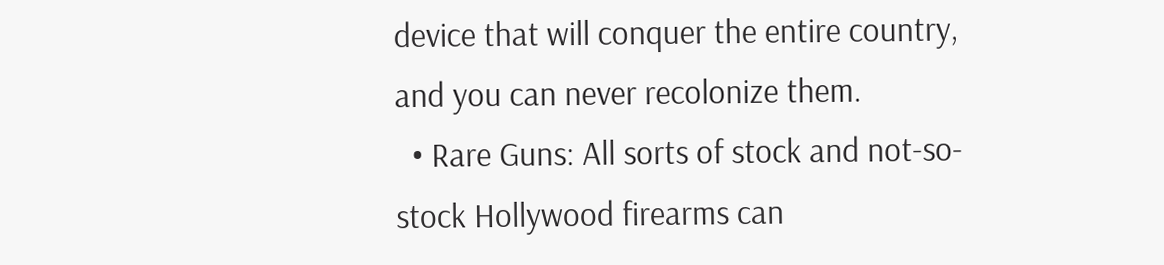device that will conquer the entire country, and you can never recolonize them.
  • Rare Guns: All sorts of stock and not-so-stock Hollywood firearms can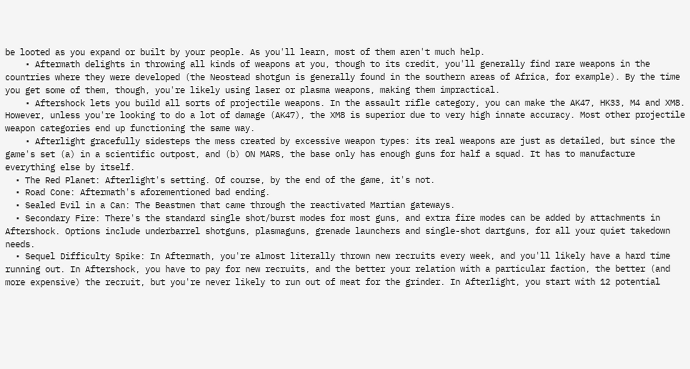be looted as you expand or built by your people. As you'll learn, most of them aren't much help.
    • Aftermath delights in throwing all kinds of weapons at you, though to its credit, you'll generally find rare weapons in the countries where they were developed (the Neostead shotgun is generally found in the southern areas of Africa, for example). By the time you get some of them, though, you're likely using laser or plasma weapons, making them impractical.
    • Aftershock lets you build all sorts of projectile weapons. In the assault rifle category, you can make the AK47, HK33, M4 and XM8. However, unless you're looking to do a lot of damage (AK47), the XM8 is superior due to very high innate accuracy. Most other projectile weapon categories end up functioning the same way.
    • Afterlight gracefully sidesteps the mess created by excessive weapon types: its real weapons are just as detailed, but since the game's set (a) in a scientific outpost, and (b) ON MARS, the base only has enough guns for half a squad. It has to manufacture everything else by itself.
  • The Red Planet: Afterlight's setting. Of course, by the end of the game, it's not.
  • Road Cone: Aftermath's aforementioned bad ending.
  • Sealed Evil in a Can: The Beastmen that came through the reactivated Martian gateways.
  • Secondary Fire: There's the standard single shot/burst modes for most guns, and extra fire modes can be added by attachments in Aftershock. Options include underbarrel shotguns, plasmaguns, grenade launchers and single-shot dartguns, for all your quiet takedown needs.
  • Sequel Difficulty Spike: In Aftermath, you're almost literally thrown new recruits every week, and you'll likely have a hard time running out. In Aftershock, you have to pay for new recruits, and the better your relation with a particular faction, the better (and more expensive) the recruit, but you're never likely to run out of meat for the grinder. In Afterlight, you start with 12 potential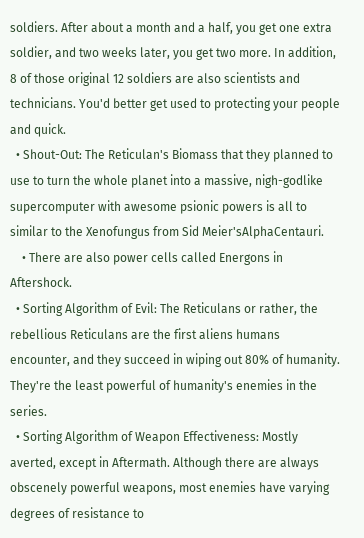soldiers. After about a month and a half, you get one extra soldier, and two weeks later, you get two more. In addition, 8 of those original 12 soldiers are also scientists and technicians. You'd better get used to protecting your people and quick.
  • Shout-Out: The Reticulan's Biomass that they planned to use to turn the whole planet into a massive, nigh-godlike supercomputer with awesome psionic powers is all to similar to the Xenofungus from Sid Meier'sAlphaCentauri.
    • There are also power cells called Energons in Aftershock.
  • Sorting Algorithm of Evil: The Reticulans or rather, the rebellious Reticulans are the first aliens humans encounter, and they succeed in wiping out 80% of humanity. They're the least powerful of humanity's enemies in the series.
  • Sorting Algorithm of Weapon Effectiveness: Mostly averted, except in Aftermath. Although there are always obscenely powerful weapons, most enemies have varying degrees of resistance to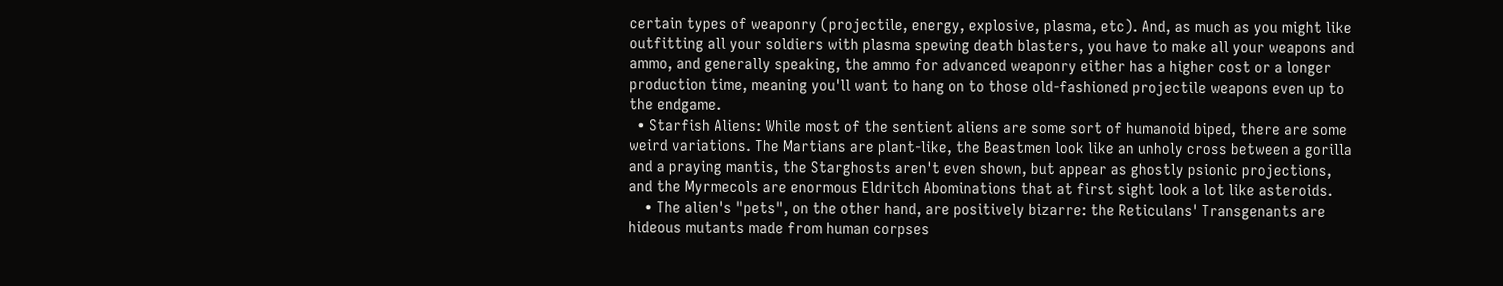certain types of weaponry (projectile, energy, explosive, plasma, etc). And, as much as you might like outfitting all your soldiers with plasma spewing death blasters, you have to make all your weapons and ammo, and generally speaking, the ammo for advanced weaponry either has a higher cost or a longer production time, meaning you'll want to hang on to those old-fashioned projectile weapons even up to the endgame.
  • Starfish Aliens: While most of the sentient aliens are some sort of humanoid biped, there are some weird variations. The Martians are plant-like, the Beastmen look like an unholy cross between a gorilla and a praying mantis, the Starghosts aren't even shown, but appear as ghostly psionic projections, and the Myrmecols are enormous Eldritch Abominations that at first sight look a lot like asteroids.
    • The alien's "pets", on the other hand, are positively bizarre: the Reticulans' Transgenants are hideous mutants made from human corpses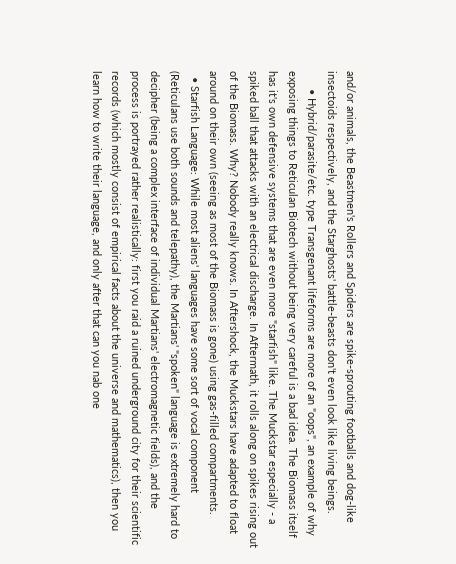and/or animals, the Beastmen's Rollers and Spiders are spike-sprouting footballs and dog-like insectoids respectively, and the Starghosts' battle-beasts don't even look like living beings.
      • Hybrid/parasite/etc. type Transgenant lifeforms are more of an "oops", an example of why exposing things to Reticulan Biotech without being very careful is a bad idea. The Biomass itself has it's own defensive systems that are even more "starfish" like. The Muckstar especially - a spiked ball that attacks with an electrical discharge. In Aftermath, it rolls along on spikes rising out of the Biomass. Why? Nobody really knows. In Aftershock, the Muckstars have adapted to float around on their own (seeing as most of the Biomass is gone) using gas-filled compartments.
  • Starfish Language: While most aliens' languages have some sort of vocal component (Reticulans use both sounds and telepathy), the Martians' "spoken" language is extremely hard to decipher (being a complex interface of individual Martians' electromagnetic fields), and the process is portrayed rather realistically: first you raid a ruined underground city for their scientific records (which mostly consist of empirical facts about the universe and mathematics), then you learn how to write their language, and only after that can you nab one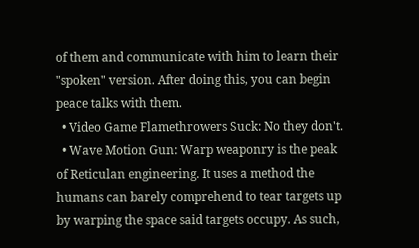of them and communicate with him to learn their "spoken" version. After doing this, you can begin peace talks with them.
  • Video Game Flamethrowers Suck: No they don't.
  • Wave Motion Gun: Warp weaponry is the peak of Reticulan engineering. It uses a method the humans can barely comprehend to tear targets up by warping the space said targets occupy. As such,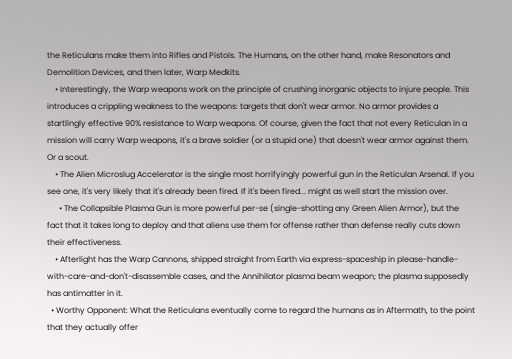the Reticulans make them into Rifles and Pistols. The Humans, on the other hand, make Resonators and Demolition Devices, and then later, Warp Medkits.
    • Interestingly, the Warp weapons work on the principle of crushing inorganic objects to injure people. This introduces a crippling weakness to the weapons: targets that don't wear armor. No armor provides a startlingly effective 90% resistance to Warp weapons. Of course, given the fact that not every Reticulan in a mission will carry Warp weapons, it's a brave soldier (or a stupid one) that doesn't wear armor against them. Or a scout.
    • The Alien Microslug Accelerator is the single most horrifyingly powerful gun in the Reticulan Arsenal. If you see one, it's very likely that it's already been fired. If it's been fired... might as well start the mission over.
      • The Collapsible Plasma Gun is more powerful per-se (single-shotting any Green Alien Armor), but the fact that it takes long to deploy and that aliens use them for offense rather than defense really cuts down their effectiveness.
    • Afterlight has the Warp Cannons, shipped straight from Earth via express-spaceship in please-handle-with-care-and-don't-disassemble cases, and the Annihilator plasma beam weapon; the plasma supposedly has antimatter in it.
  • Worthy Opponent: What the Reticulans eventually come to regard the humans as in Aftermath, to the point that they actually offer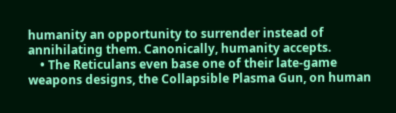humanity an opportunity to surrender instead of annihilating them. Canonically, humanity accepts.
    • The Reticulans even base one of their late-game weapons designs, the Collapsible Plasma Gun, on human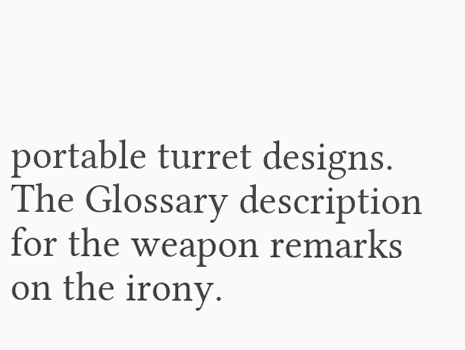portable turret designs. The Glossary description for the weapon remarks on the irony.